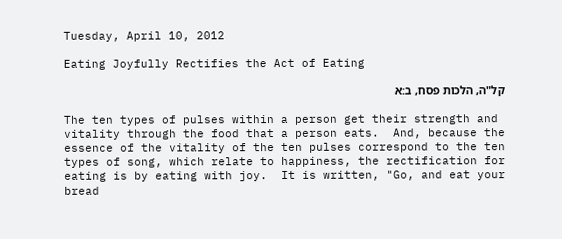Tuesday, April 10, 2012

Eating Joyfully Rectifies the Act of Eating

קל"ה, הלכות פסח, ב:א

The ten types of pulses within a person get their strength and vitality through the food that a person eats.  And, because the essence of the vitality of the ten pulses correspond to the ten types of song, which relate to happiness, the rectification for eating is by eating with joy.  It is written, "Go, and eat your bread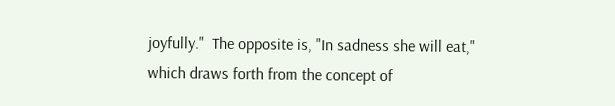joyfully."  The opposite is, "In sadness she will eat," which draws forth from the concept of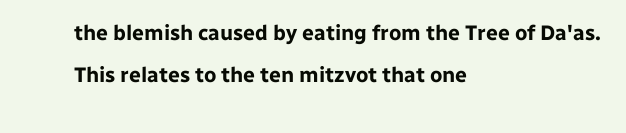the blemish caused by eating from the Tree of Da'as.  This relates to the ten mitzvot that one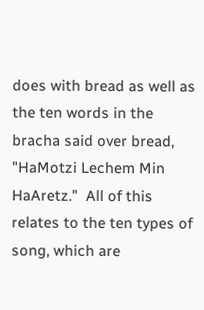does with bread as well as the ten words in the bracha said over bread, "HaMotzi Lechem Min HaAretz."  All of this relates to the ten types of song, which are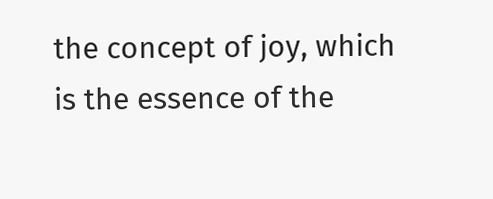the concept of joy, which is the essence of the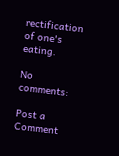rectification of one's eating.

No comments:

Post a Comment